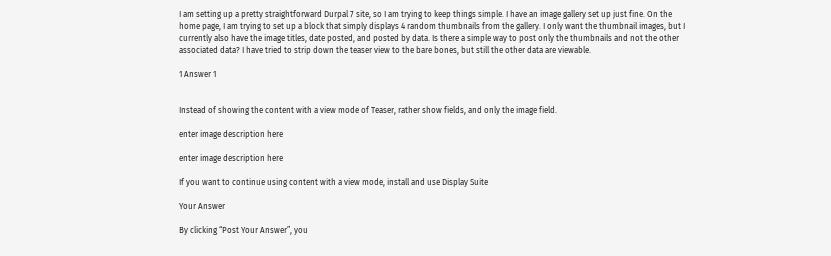I am setting up a pretty straightforward Durpal 7 site, so I am trying to keep things simple. I have an image gallery set up just fine. On the home page, I am trying to set up a block that simply displays 4 random thumbnails from the gallery. I only want the thumbnail images, but I currently also have the image titles, date posted, and posted by data. Is there a simple way to post only the thumbnails and not the other associated data? I have tried to strip down the teaser view to the bare bones, but still the other data are viewable.

1 Answer 1


Instead of showing the content with a view mode of Teaser, rather show fields, and only the image field.

enter image description here

enter image description here

If you want to continue using content with a view mode, install and use Display Suite

Your Answer

By clicking “Post Your Answer”, you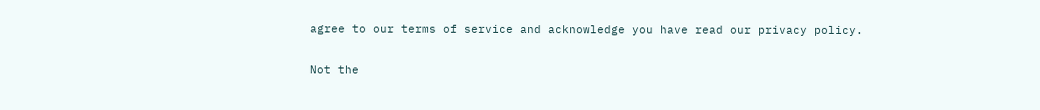agree to our terms of service and acknowledge you have read our privacy policy.

Not the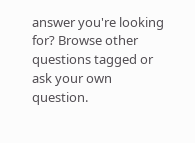answer you're looking for? Browse other questions tagged or ask your own question.